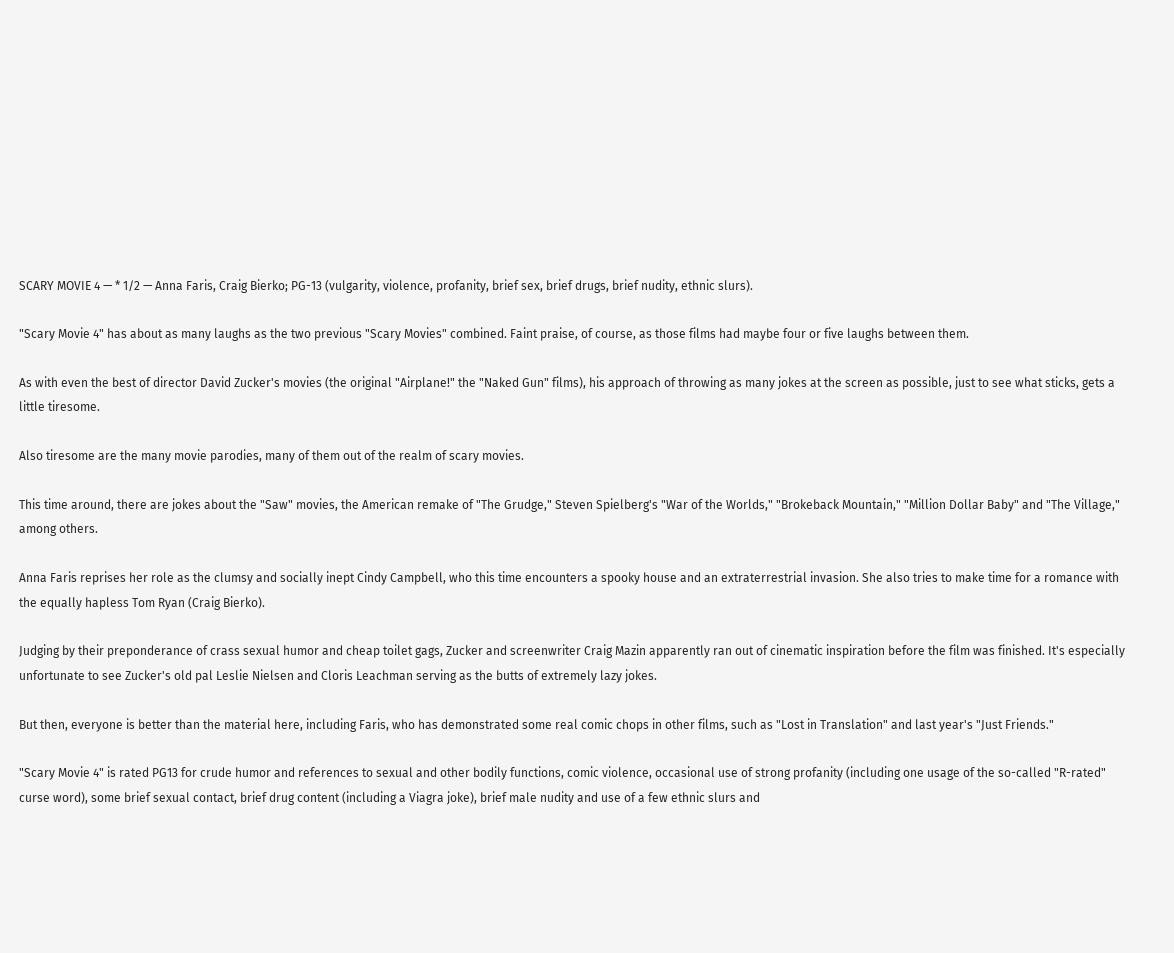SCARY MOVIE 4 — * 1/2 — Anna Faris, Craig Bierko; PG-13 (vulgarity, violence, profanity, brief sex, brief drugs, brief nudity, ethnic slurs).

"Scary Movie 4" has about as many laughs as the two previous "Scary Movies" combined. Faint praise, of course, as those films had maybe four or five laughs between them.

As with even the best of director David Zucker's movies (the original "Airplane!" the "Naked Gun" films), his approach of throwing as many jokes at the screen as possible, just to see what sticks, gets a little tiresome.

Also tiresome are the many movie parodies, many of them out of the realm of scary movies.

This time around, there are jokes about the "Saw" movies, the American remake of "The Grudge," Steven Spielberg's "War of the Worlds," "Brokeback Mountain," "Million Dollar Baby" and "The Village," among others.

Anna Faris reprises her role as the clumsy and socially inept Cindy Campbell, who this time encounters a spooky house and an extraterrestrial invasion. She also tries to make time for a romance with the equally hapless Tom Ryan (Craig Bierko).

Judging by their preponderance of crass sexual humor and cheap toilet gags, Zucker and screenwriter Craig Mazin apparently ran out of cinematic inspiration before the film was finished. It's especially unfortunate to see Zucker's old pal Leslie Nielsen and Cloris Leachman serving as the butts of extremely lazy jokes.

But then, everyone is better than the material here, including Faris, who has demonstrated some real comic chops in other films, such as "Lost in Translation" and last year's "Just Friends."

"Scary Movie 4" is rated PG13 for crude humor and references to sexual and other bodily functions, comic violence, occasional use of strong profanity (including one usage of the so-called "R-rated" curse word), some brief sexual contact, brief drug content (including a Viagra joke), brief male nudity and use of a few ethnic slurs and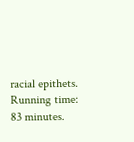racial epithets. Running time: 83 minutes.